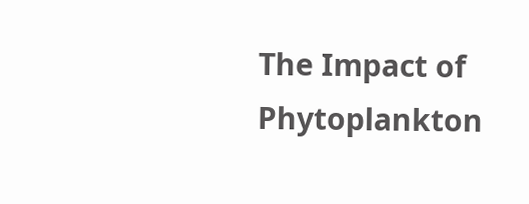The Impact of Phytoplankton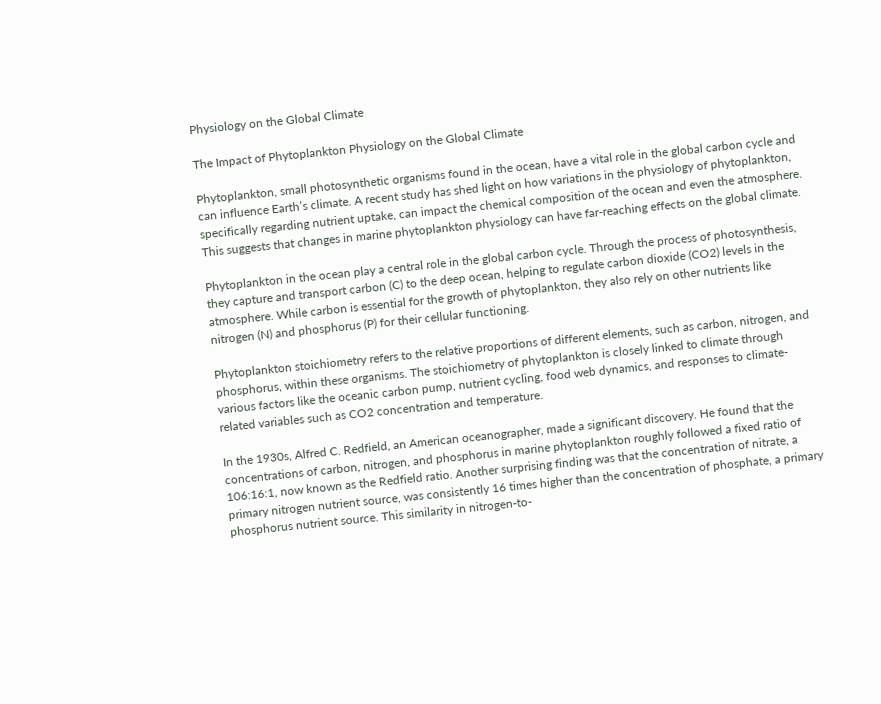Physiology on the Global Climate

The Impact of Phytoplankton Physiology on the Global Climate

Phytoplankton, small photosynthetic organisms found in the ocean, have a vital role in the global carbon cycle and can influence Earth’s climate. A recent study has shed light on how variations in the physiology of phytoplankton, specifically regarding nutrient uptake, can impact the chemical composition of the ocean and even the atmosphere. This suggests that changes in marine phytoplankton physiology can have far-reaching effects on the global climate.

Phytoplankton in the ocean play a central role in the global carbon cycle. Through the process of photosynthesis, they capture and transport carbon (C) to the deep ocean, helping to regulate carbon dioxide (CO2) levels in the atmosphere. While carbon is essential for the growth of phytoplankton, they also rely on other nutrients like nitrogen (N) and phosphorus (P) for their cellular functioning.

Phytoplankton stoichiometry refers to the relative proportions of different elements, such as carbon, nitrogen, and phosphorus, within these organisms. The stoichiometry of phytoplankton is closely linked to climate through various factors like the oceanic carbon pump, nutrient cycling, food web dynamics, and responses to climate-related variables such as CO2 concentration and temperature.

In the 1930s, Alfred C. Redfield, an American oceanographer, made a significant discovery. He found that the concentrations of carbon, nitrogen, and phosphorus in marine phytoplankton roughly followed a fixed ratio of 106:16:1, now known as the Redfield ratio. Another surprising finding was that the concentration of nitrate, a primary nitrogen nutrient source, was consistently 16 times higher than the concentration of phosphate, a primary phosphorus nutrient source. This similarity in nitrogen-to-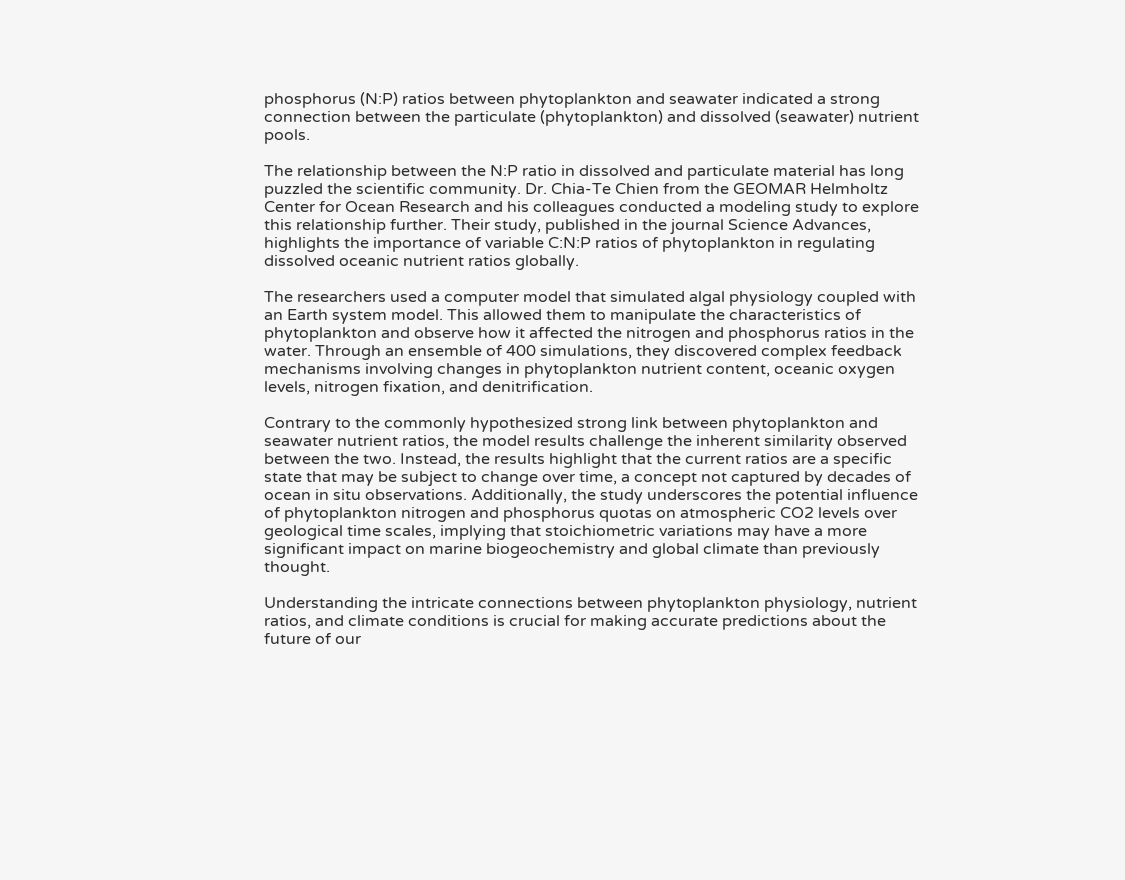phosphorus (N:P) ratios between phytoplankton and seawater indicated a strong connection between the particulate (phytoplankton) and dissolved (seawater) nutrient pools.

The relationship between the N:P ratio in dissolved and particulate material has long puzzled the scientific community. Dr. Chia-Te Chien from the GEOMAR Helmholtz Center for Ocean Research and his colleagues conducted a modeling study to explore this relationship further. Their study, published in the journal Science Advances, highlights the importance of variable C:N:P ratios of phytoplankton in regulating dissolved oceanic nutrient ratios globally.

The researchers used a computer model that simulated algal physiology coupled with an Earth system model. This allowed them to manipulate the characteristics of phytoplankton and observe how it affected the nitrogen and phosphorus ratios in the water. Through an ensemble of 400 simulations, they discovered complex feedback mechanisms involving changes in phytoplankton nutrient content, oceanic oxygen levels, nitrogen fixation, and denitrification.

Contrary to the commonly hypothesized strong link between phytoplankton and seawater nutrient ratios, the model results challenge the inherent similarity observed between the two. Instead, the results highlight that the current ratios are a specific state that may be subject to change over time, a concept not captured by decades of ocean in situ observations. Additionally, the study underscores the potential influence of phytoplankton nitrogen and phosphorus quotas on atmospheric CO2 levels over geological time scales, implying that stoichiometric variations may have a more significant impact on marine biogeochemistry and global climate than previously thought.

Understanding the intricate connections between phytoplankton physiology, nutrient ratios, and climate conditions is crucial for making accurate predictions about the future of our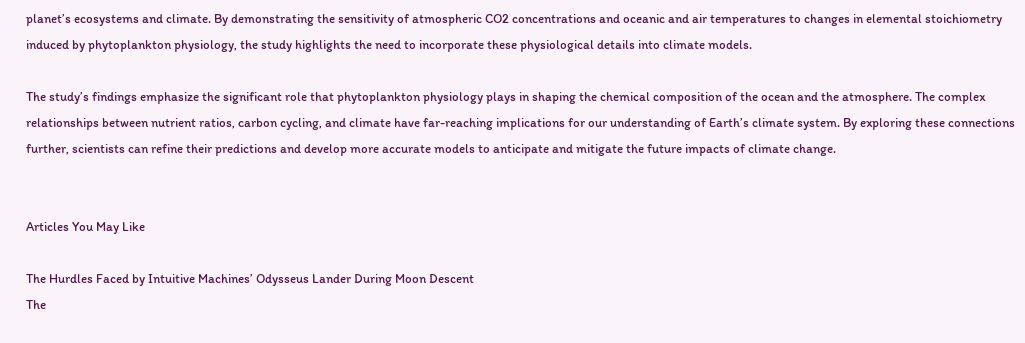planet’s ecosystems and climate. By demonstrating the sensitivity of atmospheric CO2 concentrations and oceanic and air temperatures to changes in elemental stoichiometry induced by phytoplankton physiology, the study highlights the need to incorporate these physiological details into climate models.

The study’s findings emphasize the significant role that phytoplankton physiology plays in shaping the chemical composition of the ocean and the atmosphere. The complex relationships between nutrient ratios, carbon cycling, and climate have far-reaching implications for our understanding of Earth’s climate system. By exploring these connections further, scientists can refine their predictions and develop more accurate models to anticipate and mitigate the future impacts of climate change.


Articles You May Like

The Hurdles Faced by Intuitive Machines’ Odysseus Lander During Moon Descent
The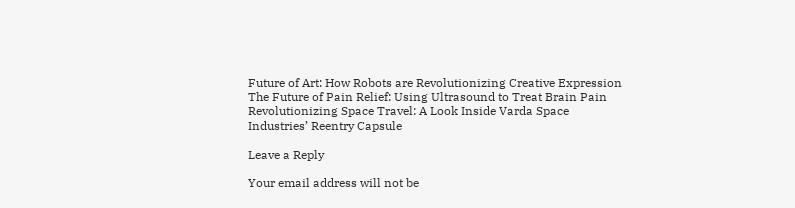Future of Art: How Robots are Revolutionizing Creative Expression
The Future of Pain Relief: Using Ultrasound to Treat Brain Pain
Revolutionizing Space Travel: A Look Inside Varda Space Industries’ Reentry Capsule

Leave a Reply

Your email address will not be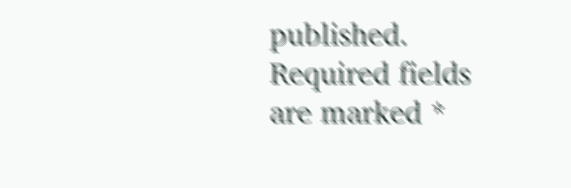published. Required fields are marked *